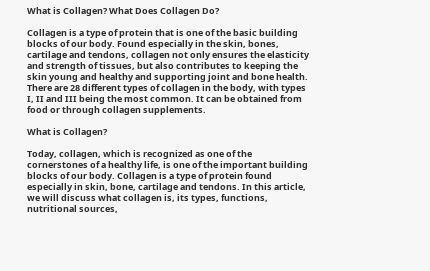What is Collagen? What Does Collagen Do?

Collagen is a type of protein that is one of the basic building blocks of our body. Found especially in the skin, bones, cartilage and tendons, collagen not only ensures the elasticity and strength of tissues, but also contributes to keeping the skin young and healthy and supporting joint and bone health. There are 28 different types of collagen in the body, with types I, II and III being the most common. It can be obtained from food or through collagen supplements.

What is Collagen?

Today, collagen, which is recognized as one of the cornerstones of a healthy life, is one of the important building blocks of our body. Collagen is a type of protein found especially in skin, bone, cartilage and tendons. In this article, we will discuss what collagen is, its types, functions, nutritional sources,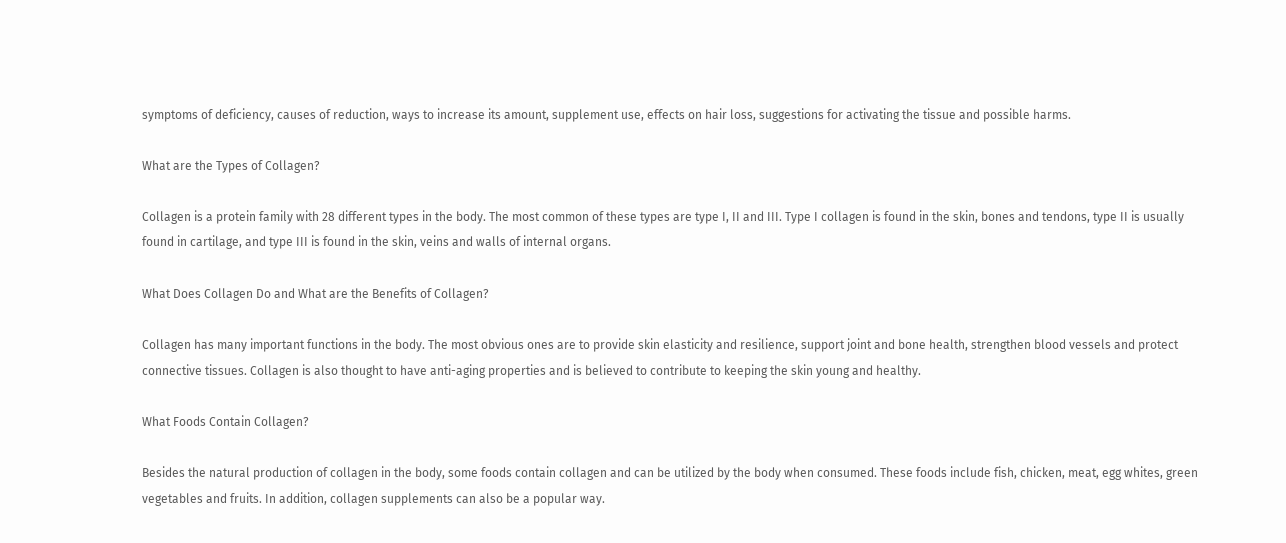symptoms of deficiency, causes of reduction, ways to increase its amount, supplement use, effects on hair loss, suggestions for activating the tissue and possible harms.

What are the Types of Collagen?

Collagen is a protein family with 28 different types in the body. The most common of these types are type I, II and III. Type I collagen is found in the skin, bones and tendons, type II is usually found in cartilage, and type III is found in the skin, veins and walls of internal organs.

What Does Collagen Do and What are the Benefits of Collagen?

Collagen has many important functions in the body. The most obvious ones are to provide skin elasticity and resilience, support joint and bone health, strengthen blood vessels and protect connective tissues. Collagen is also thought to have anti-aging properties and is believed to contribute to keeping the skin young and healthy.

What Foods Contain Collagen?

Besides the natural production of collagen in the body, some foods contain collagen and can be utilized by the body when consumed. These foods include fish, chicken, meat, egg whites, green vegetables and fruits. In addition, collagen supplements can also be a popular way.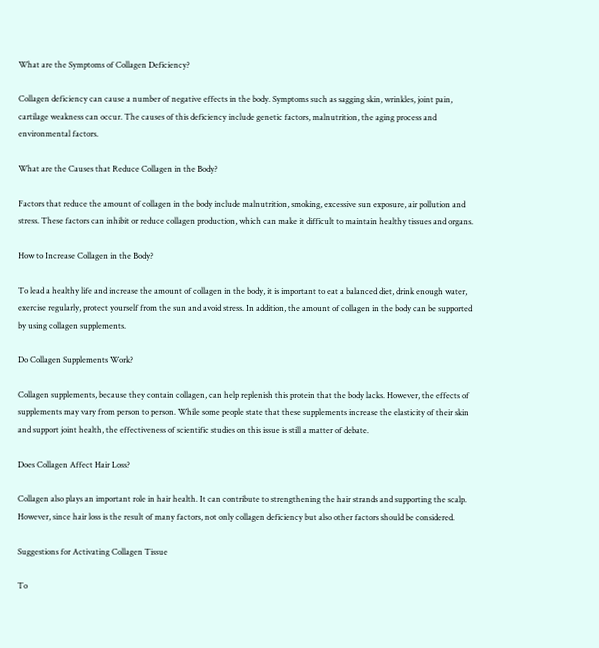What are the Symptoms of Collagen Deficiency?

Collagen deficiency can cause a number of negative effects in the body. Symptoms such as sagging skin, wrinkles, joint pain, cartilage weakness can occur. The causes of this deficiency include genetic factors, malnutrition, the aging process and environmental factors.

What are the Causes that Reduce Collagen in the Body?

Factors that reduce the amount of collagen in the body include malnutrition, smoking, excessive sun exposure, air pollution and stress. These factors can inhibit or reduce collagen production, which can make it difficult to maintain healthy tissues and organs.

How to Increase Collagen in the Body?

To lead a healthy life and increase the amount of collagen in the body, it is important to eat a balanced diet, drink enough water, exercise regularly, protect yourself from the sun and avoid stress. In addition, the amount of collagen in the body can be supported by using collagen supplements.

Do Collagen Supplements Work?

Collagen supplements, because they contain collagen, can help replenish this protein that the body lacks. However, the effects of supplements may vary from person to person. While some people state that these supplements increase the elasticity of their skin and support joint health, the effectiveness of scientific studies on this issue is still a matter of debate.

Does Collagen Affect Hair Loss?

Collagen also plays an important role in hair health. It can contribute to strengthening the hair strands and supporting the scalp. However, since hair loss is the result of many factors, not only collagen deficiency but also other factors should be considered.

Suggestions for Activating Collagen Tissue

To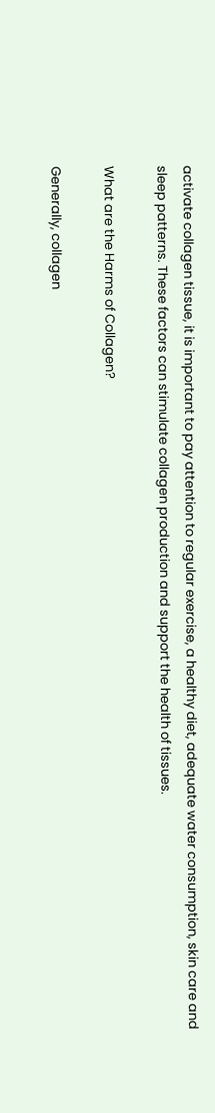activate collagen tissue, it is important to pay attention to regular exercise, a healthy diet, adequate water consumption, skin care and sleep patterns. These factors can stimulate collagen production and support the health of tissues.

What are the Harms of Collagen?

Generally, collagen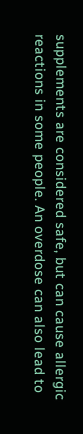supplements are considered safe, but can cause allergic reactions in some people. An overdose can also lead to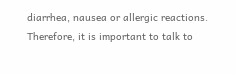diarrhea, nausea or allergic reactions. Therefore, it is important to talk to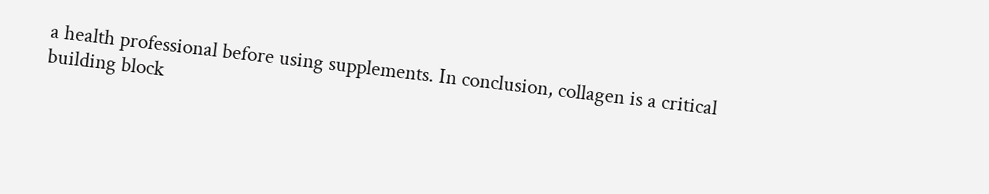a health professional before using supplements. In conclusion, collagen is a critical building block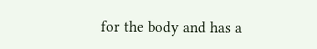for the body and has a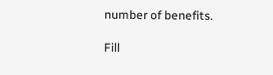number of benefits.

Fill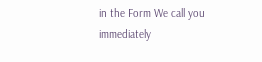in the Form We call you immediately